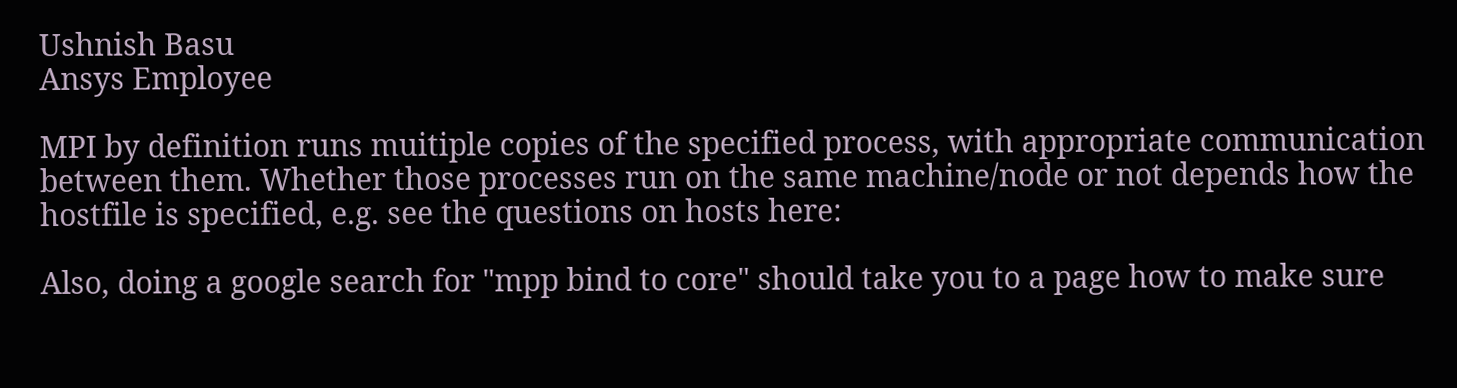Ushnish Basu
Ansys Employee

MPI by definition runs muitiple copies of the specified process, with appropriate communication between them. Whether those processes run on the same machine/node or not depends how the hostfile is specified, e.g. see the questions on hosts here:

Also, doing a google search for "mpp bind to core" should take you to a page how to make sure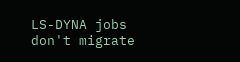LS-DYNA jobs don't migrate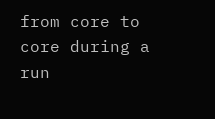from core to core during a run